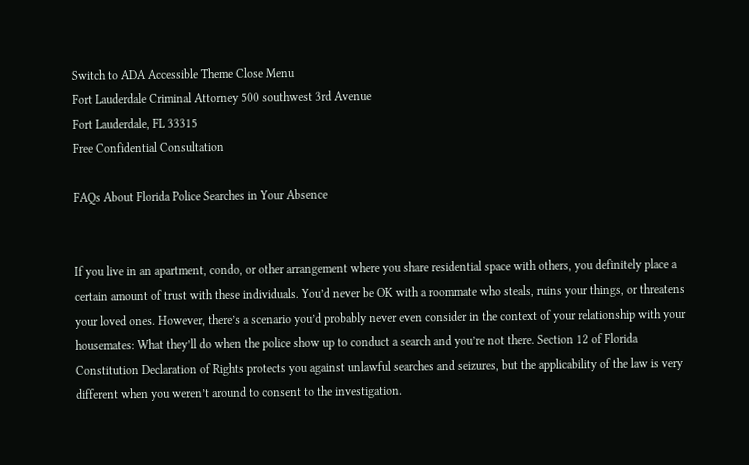Switch to ADA Accessible Theme Close Menu
Fort Lauderdale Criminal Attorney 500 southwest 3rd Avenue
Fort Lauderdale, FL 33315
Free Confidential Consultation

FAQs About Florida Police Searches in Your Absence


If you live in an apartment, condo, or other arrangement where you share residential space with others, you definitely place a certain amount of trust with these individuals. You’d never be OK with a roommate who steals, ruins your things, or threatens your loved ones. However, there’s a scenario you’d probably never even consider in the context of your relationship with your housemates: What they’ll do when the police show up to conduct a search and you’re not there. Section 12 of Florida Constitution Declaration of Rights protects you against unlawful searches and seizures, but the applicability of the law is very different when you weren’t around to consent to the investigation.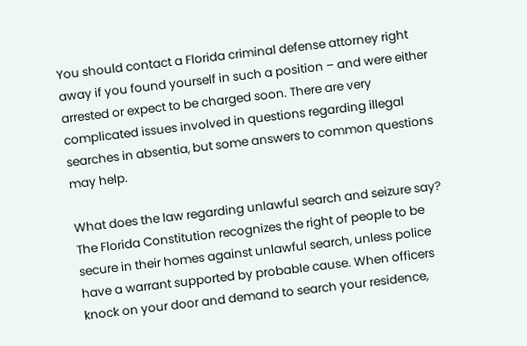You should contact a Florida criminal defense attorney right away if you found yourself in such a position – and were either arrested or expect to be charged soon. There are very complicated issues involved in questions regarding illegal searches in absentia, but some answers to common questions may help.

What does the law regarding unlawful search and seizure say? The Florida Constitution recognizes the right of people to be secure in their homes against unlawful search, unless police have a warrant supported by probable cause. When officers knock on your door and demand to search your residence,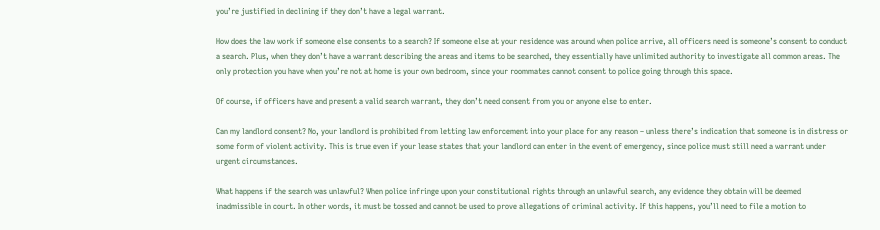you’re justified in declining if they don’t have a legal warrant.

How does the law work if someone else consents to a search? If someone else at your residence was around when police arrive, all officers need is someone’s consent to conduct a search. Plus, when they don’t have a warrant describing the areas and items to be searched, they essentially have unlimited authority to investigate all common areas. The only protection you have when you’re not at home is your own bedroom, since your roommates cannot consent to police going through this space.

Of course, if officers have and present a valid search warrant, they don’t need consent from you or anyone else to enter.

Can my landlord consent? No, your landlord is prohibited from letting law enforcement into your place for any reason – unless there’s indication that someone is in distress or some form of violent activity. This is true even if your lease states that your landlord can enter in the event of emergency, since police must still need a warrant under urgent circumstances.

What happens if the search was unlawful? When police infringe upon your constitutional rights through an unlawful search, any evidence they obtain will be deemed inadmissible in court. In other words, it must be tossed and cannot be used to prove allegations of criminal activity. If this happens, you’ll need to file a motion to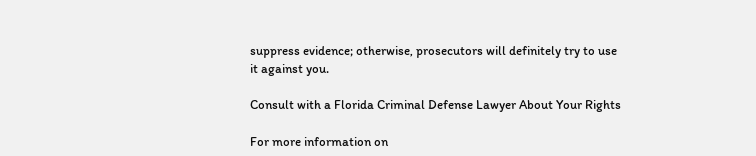suppress evidence; otherwise, prosecutors will definitely try to use it against you.

Consult with a Florida Criminal Defense Lawyer About Your Rights

For more information on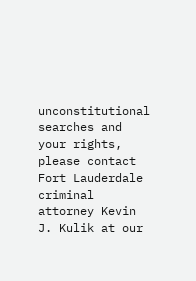unconstitutional searches and your rights, please contact Fort Lauderdale criminal attorney Kevin J. Kulik at our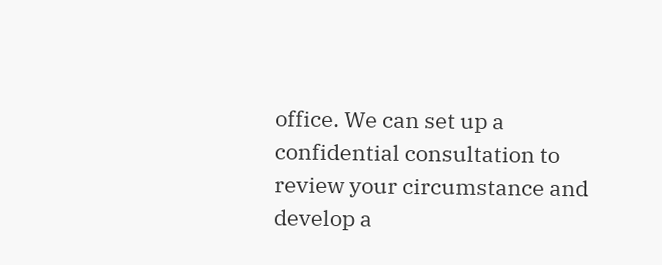office. We can set up a confidential consultation to review your circumstance and develop a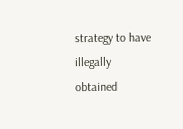strategy to have illegally obtained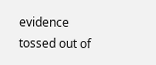evidence tossed out of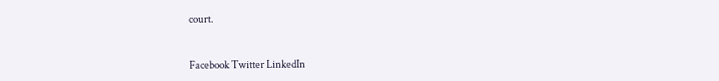court.


Facebook Twitter LinkedIn